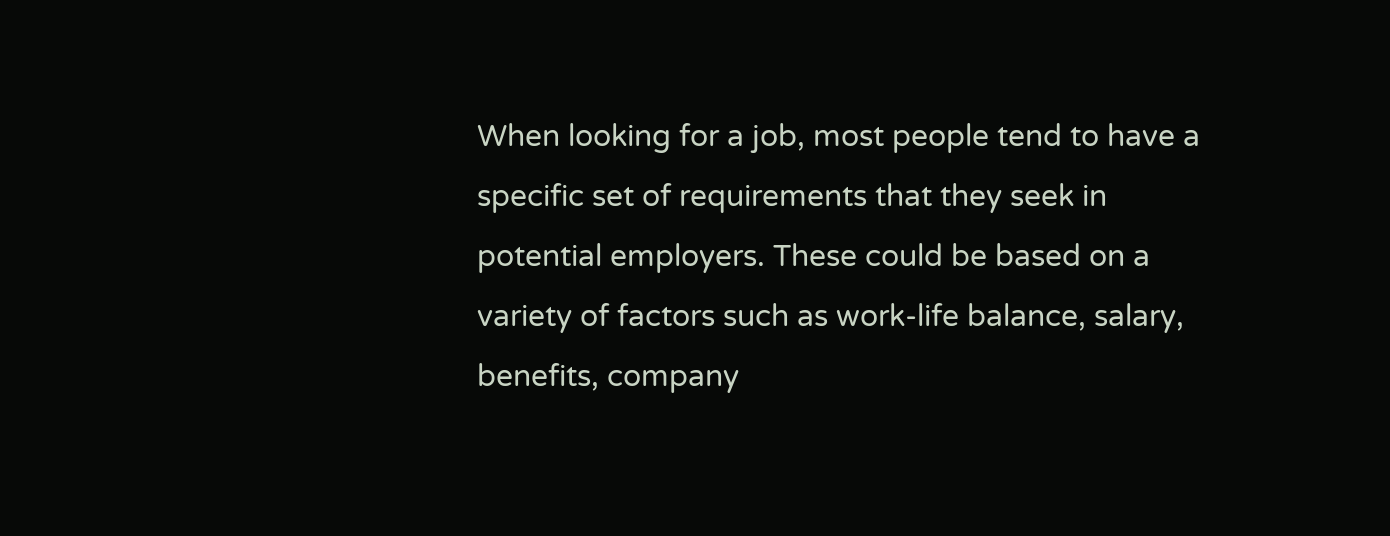When looking for a job, most people tend to have a specific set of requirements that they seek in potential employers. These could be based on a variety of factors such as work-life balance, salary, benefits, company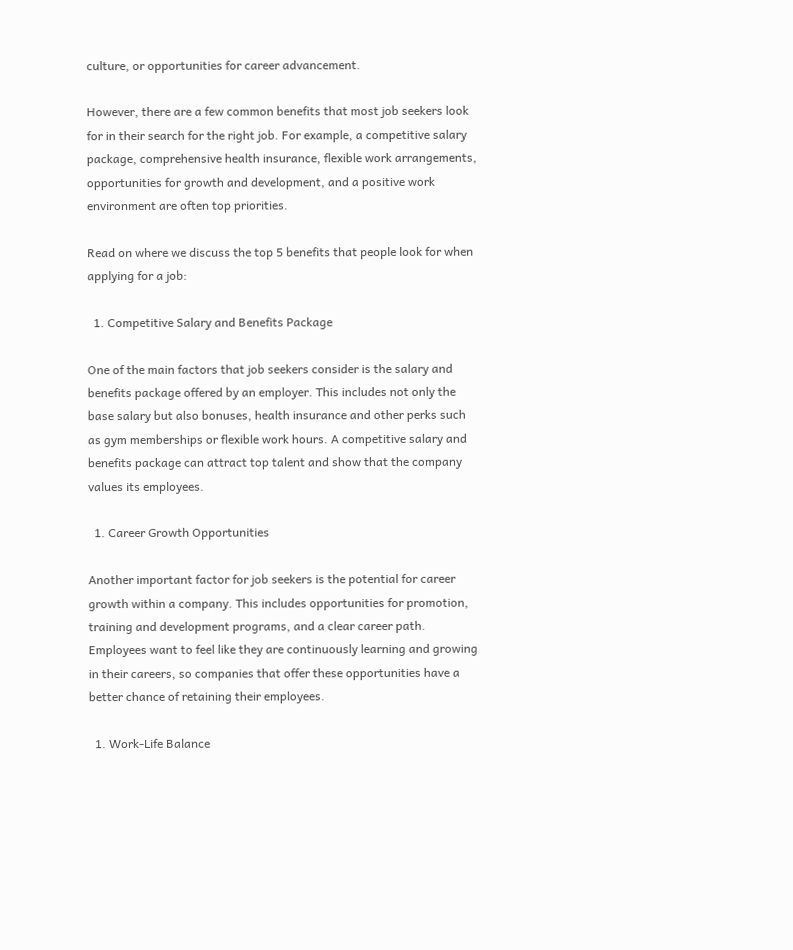culture, or opportunities for career advancement.

However, there are a few common benefits that most job seekers look for in their search for the right job. For example, a competitive salary package, comprehensive health insurance, flexible work arrangements, opportunities for growth and development, and a positive work environment are often top priorities.

Read on where we discuss the top 5 benefits that people look for when applying for a job:

  1. Competitive Salary and Benefits Package

One of the main factors that job seekers consider is the salary and benefits package offered by an employer. This includes not only the base salary but also bonuses, health insurance and other perks such as gym memberships or flexible work hours. A competitive salary and benefits package can attract top talent and show that the company values its employees.

  1. Career Growth Opportunities

Another important factor for job seekers is the potential for career growth within a company. This includes opportunities for promotion, training and development programs, and a clear career path. Employees want to feel like they are continuously learning and growing in their careers, so companies that offer these opportunities have a better chance of retaining their employees.

  1. Work-Life Balance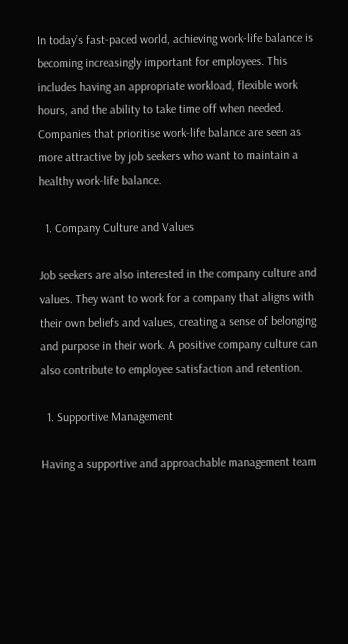In today’s fast-paced world, achieving work-life balance is becoming increasingly important for employees. This includes having an appropriate workload, flexible work hours, and the ability to take time off when needed. Companies that prioritise work-life balance are seen as more attractive by job seekers who want to maintain a healthy work-life balance.

  1. Company Culture and Values

Job seekers are also interested in the company culture and values. They want to work for a company that aligns with their own beliefs and values, creating a sense of belonging and purpose in their work. A positive company culture can also contribute to employee satisfaction and retention.

  1. Supportive Management

Having a supportive and approachable management team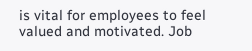is vital for employees to feel valued and motivated. Job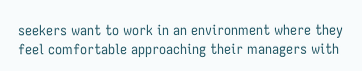seekers want to work in an environment where they feel comfortable approaching their managers with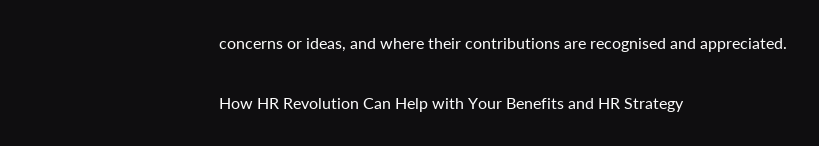concerns or ideas, and where their contributions are recognised and appreciated.

How HR Revolution Can Help with Your Benefits and HR Strategy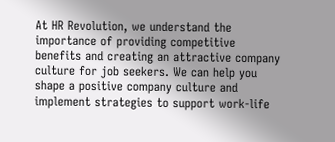At HR Revolution, we understand the importance of providing competitive benefits and creating an attractive company culture for job seekers. We can help you shape a positive company culture and implement strategies to support work-life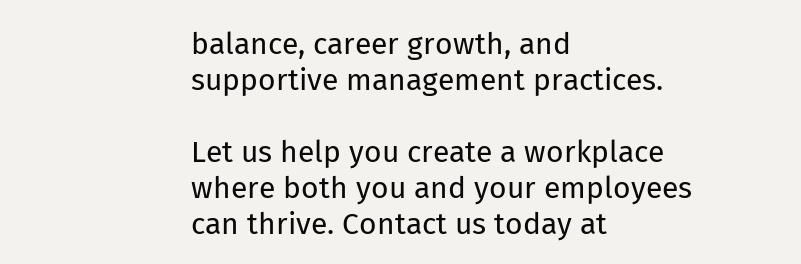balance, career growth, and supportive management practices.

Let us help you create a workplace where both you and your employees can thrive. Contact us today at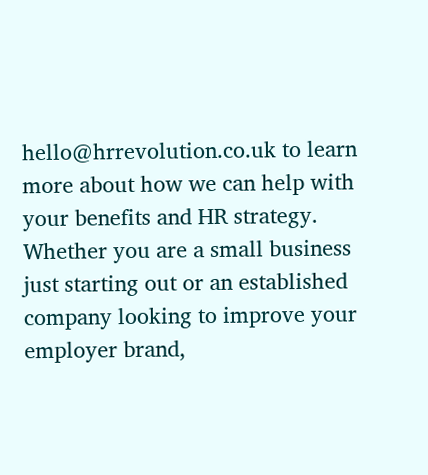hello@hrrevolution.co.uk to learn more about how we can help with your benefits and HR strategy. Whether you are a small business just starting out or an established company looking to improve your employer brand,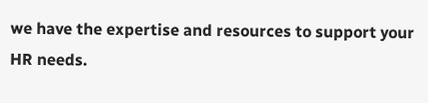we have the expertise and resources to support your HR needs.